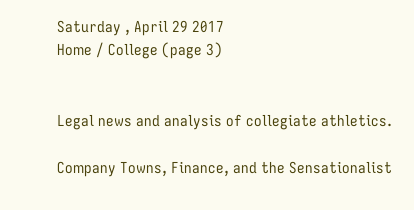Saturday , April 29 2017
Home / College (page 3)


Legal news and analysis of collegiate athletics.

Company Towns, Finance, and the Sensationalist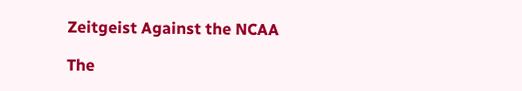Zeitgeist Against the NCAA

The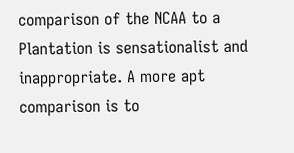comparison of the NCAA to a Plantation is sensationalist and inappropriate. A more apt comparison is to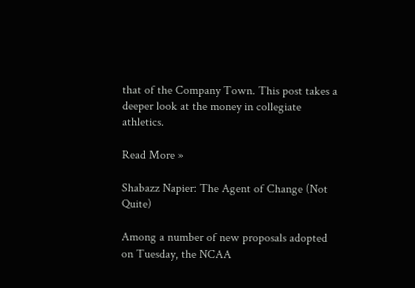that of the Company Town. This post takes a deeper look at the money in collegiate athletics.

Read More »

Shabazz Napier: The Agent of Change (Not Quite)

Among a number of new proposals adopted on Tuesday, the NCAA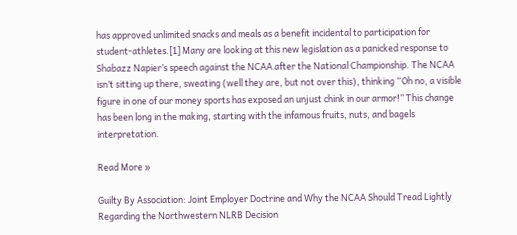has approved unlimited snacks and meals as a benefit incidental to participation for student-athletes.[1] Many are looking at this new legislation as a panicked response to Shabazz Napier’s speech against the NCAA after the National Championship. The NCAA isn’t sitting up there, sweating (well they are, but not over this), thinking “Oh no, a visible figure in one of our money sports has exposed an unjust chink in our armor!” This change has been long in the making, starting with the infamous fruits, nuts, and bagels interpretation.

Read More »

Guilty By Association: Joint Employer Doctrine and Why the NCAA Should Tread Lightly Regarding the Northwestern NLRB Decision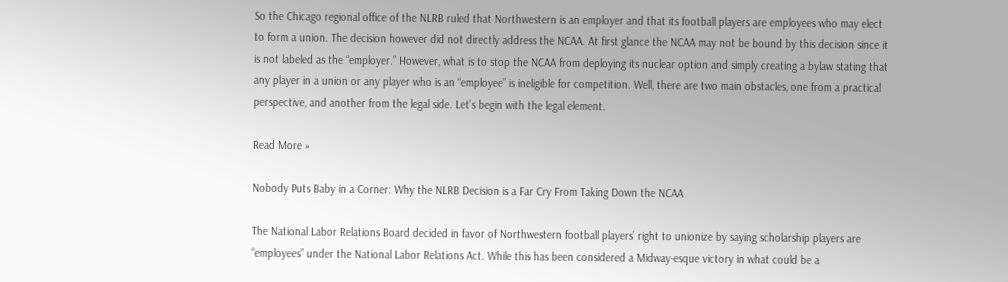So the Chicago regional office of the NLRB ruled that Northwestern is an employer and that its football players are employees who may elect to form a union. The decision however did not directly address the NCAA. At first glance the NCAA may not be bound by this decision since it is not labeled as the “employer.” However, what is to stop the NCAA from deploying its nuclear option and simply creating a bylaw stating that any player in a union or any player who is an “employee” is ineligible for competition. Well, there are two main obstacles, one from a practical perspective, and another from the legal side. Let’s begin with the legal element.

Read More »

Nobody Puts Baby in a Corner: Why the NLRB Decision is a Far Cry From Taking Down the NCAA

The National Labor Relations Board decided in favor of Northwestern football players’ right to unionize by saying scholarship players are “employees” under the National Labor Relations Act. While this has been considered a Midway-esque victory in what could be a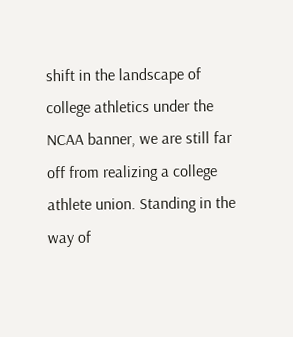shift in the landscape of college athletics under the NCAA banner, we are still far off from realizing a college athlete union. Standing in the way of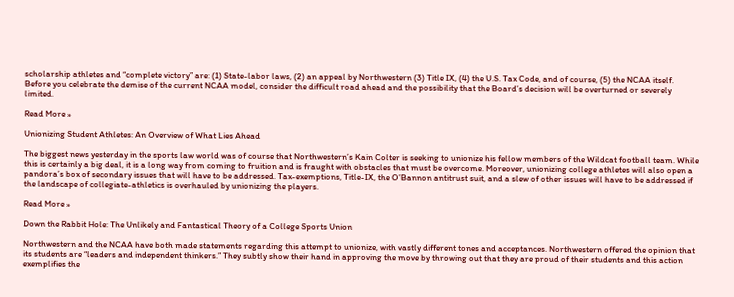scholarship athletes and “complete victory” are: (1) State-labor laws, (2) an appeal by Northwestern (3) Title IX, (4) the U.S. Tax Code, and of course, (5) the NCAA itself. Before you celebrate the demise of the current NCAA model, consider the difficult road ahead and the possibility that the Board’s decision will be overturned or severely limited.

Read More »

Unionizing Student Athletes: An Overview of What Lies Ahead

The biggest news yesterday in the sports law world was of course that Northwestern’s Kain Colter is seeking to unionize his fellow members of the Wildcat football team. While this is certainly a big deal, it is a long way from coming to fruition and is fraught with obstacles that must be overcome. Moreover, unionizing college athletes will also open a pandora’s box of secondary issues that will have to be addressed. Tax-exemptions, Title-IX, the O’Bannon antitrust suit, and a slew of other issues will have to be addressed if the landscape of collegiate-athletics is overhauled by unionizing the players.

Read More »

Down the Rabbit Hole: The Unlikely and Fantastical Theory of a College Sports Union

Northwestern and the NCAA have both made statements regarding this attempt to unionize, with vastly different tones and acceptances. Northwestern offered the opinion that its students are “leaders and independent thinkers.” They subtly show their hand in approving the move by throwing out that they are proud of their students and this action exemplifies the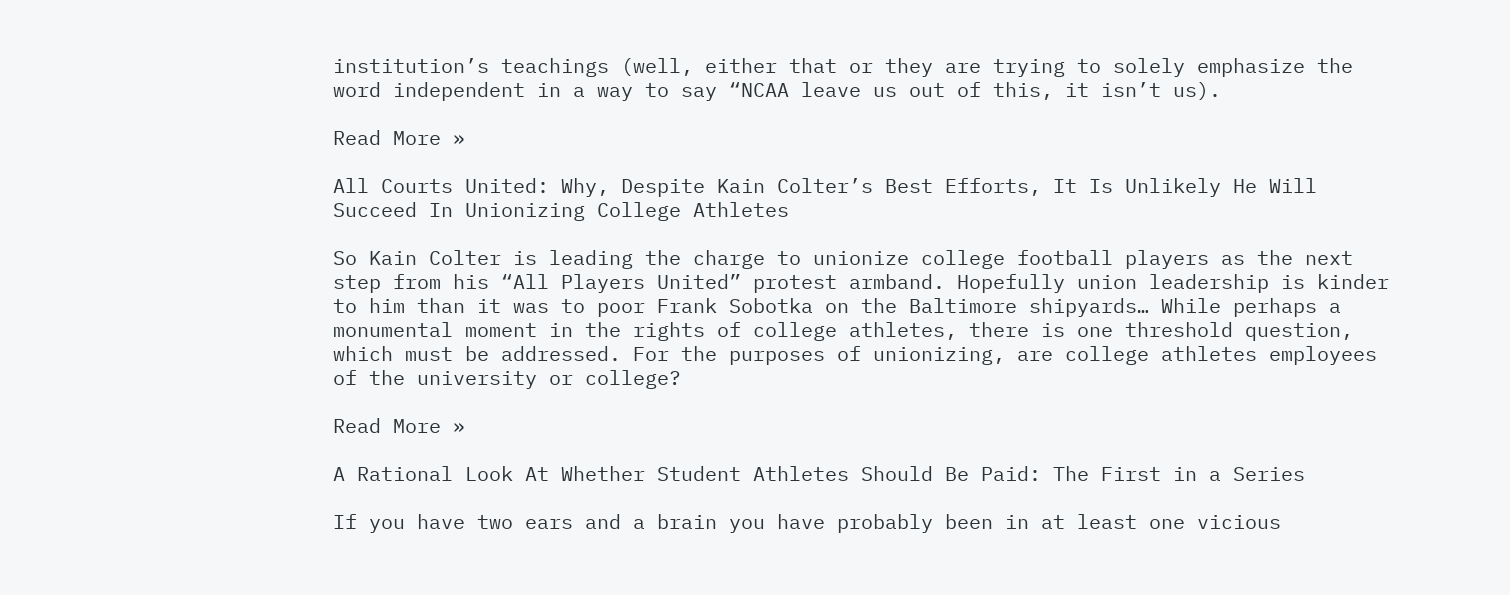institution’s teachings (well, either that or they are trying to solely emphasize the word independent in a way to say “NCAA leave us out of this, it isn’t us).

Read More »

All Courts United: Why, Despite Kain Colter’s Best Efforts, It Is Unlikely He Will Succeed In Unionizing College Athletes

So Kain Colter is leading the charge to unionize college football players as the next step from his “All Players United” protest armband. Hopefully union leadership is kinder to him than it was to poor Frank Sobotka on the Baltimore shipyards… While perhaps a monumental moment in the rights of college athletes, there is one threshold question, which must be addressed. For the purposes of unionizing, are college athletes employees of the university or college?

Read More »

A Rational Look At Whether Student Athletes Should Be Paid: The First in a Series

If you have two ears and a brain you have probably been in at least one vicious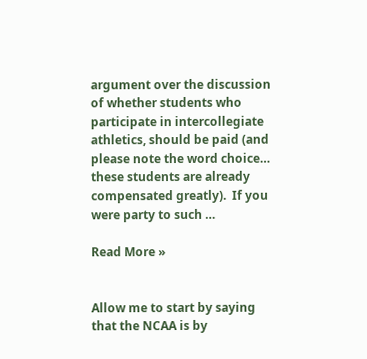argument over the discussion of whether students who participate in intercollegiate athletics, should be paid (and please note the word choice… these students are already compensated greatly).  If you were party to such …

Read More »


Allow me to start by saying that the NCAA is by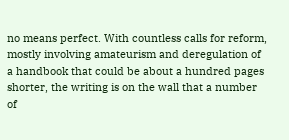no means perfect. With countless calls for reform, mostly involving amateurism and deregulation of a handbook that could be about a hundred pages shorter, the writing is on the wall that a number of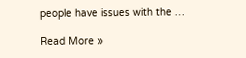people have issues with the …

Read More »